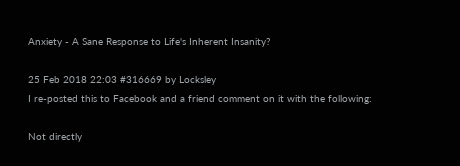Anxiety - A Sane Response to Life's Inherent Insanity?

25 Feb 2018 22:03 #316669 by Locksley
I re-posted this to Facebook and a friend comment on it with the following:

Not directly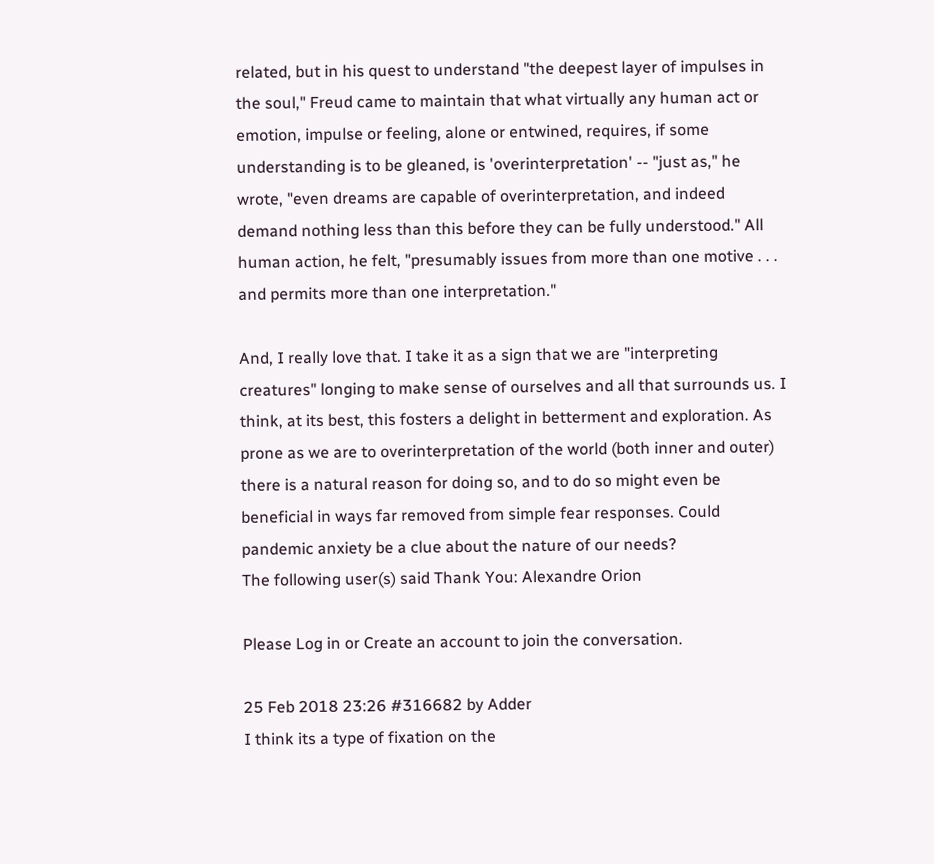related, but in his quest to understand "the deepest layer of impulses in the soul," Freud came to maintain that what virtually any human act or emotion, impulse or feeling, alone or entwined, requires, if some understanding is to be gleaned, is 'overinterpretation' -- "just as," he wrote, "even dreams are capable of overinterpretation, and indeed demand nothing less than this before they can be fully understood." All human action, he felt, "presumably issues from more than one motive . . . and permits more than one interpretation."

And, I really love that. I take it as a sign that we are "interpreting creatures" longing to make sense of ourselves and all that surrounds us. I think, at its best, this fosters a delight in betterment and exploration. As prone as we are to overinterpretation of the world (both inner and outer) there is a natural reason for doing so, and to do so might even be beneficial in ways far removed from simple fear responses. Could pandemic anxiety be a clue about the nature of our needs?
The following user(s) said Thank You: Alexandre Orion

Please Log in or Create an account to join the conversation.

25 Feb 2018 23:26 #316682 by Adder
I think its a type of fixation on the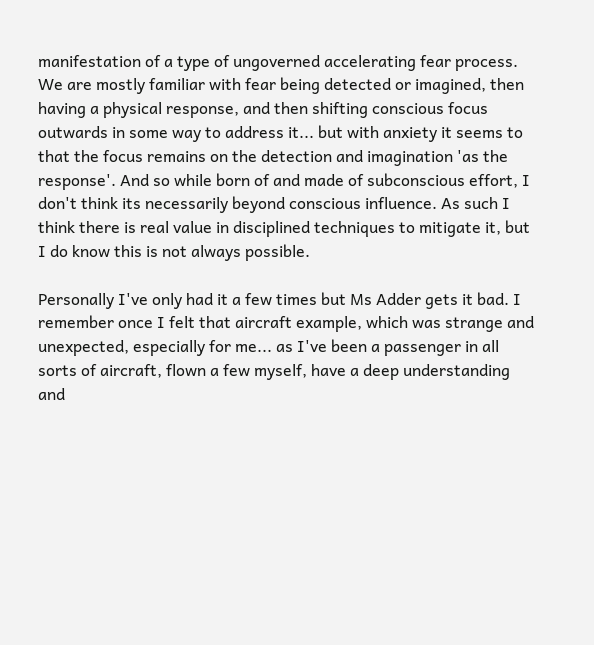manifestation of a type of ungoverned accelerating fear process. We are mostly familiar with fear being detected or imagined, then having a physical response, and then shifting conscious focus outwards in some way to address it... but with anxiety it seems to that the focus remains on the detection and imagination 'as the response'. And so while born of and made of subconscious effort, I don't think its necessarily beyond conscious influence. As such I think there is real value in disciplined techniques to mitigate it, but I do know this is not always possible.

Personally I've only had it a few times but Ms Adder gets it bad. I remember once I felt that aircraft example, which was strange and unexpected, especially for me... as I've been a passenger in all sorts of aircraft, flown a few myself, have a deep understanding and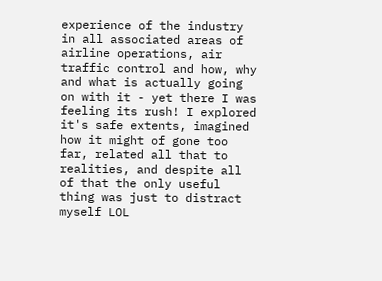experience of the industry in all associated areas of airline operations, air traffic control and how, why and what is actually going on with it - yet there I was feeling its rush! I explored it's safe extents, imagined how it might of gone too far, related all that to realities, and despite all of that the only useful thing was just to distract myself LOL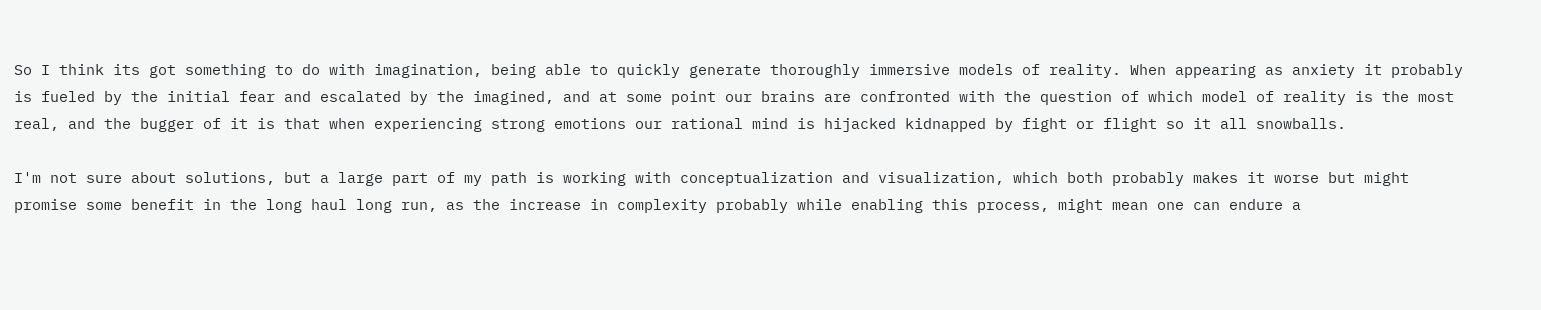So I think its got something to do with imagination, being able to quickly generate thoroughly immersive models of reality. When appearing as anxiety it probably is fueled by the initial fear and escalated by the imagined, and at some point our brains are confronted with the question of which model of reality is the most real, and the bugger of it is that when experiencing strong emotions our rational mind is hijacked kidnapped by fight or flight so it all snowballs.

I'm not sure about solutions, but a large part of my path is working with conceptualization and visualization, which both probably makes it worse but might promise some benefit in the long haul long run, as the increase in complexity probably while enabling this process, might mean one can endure a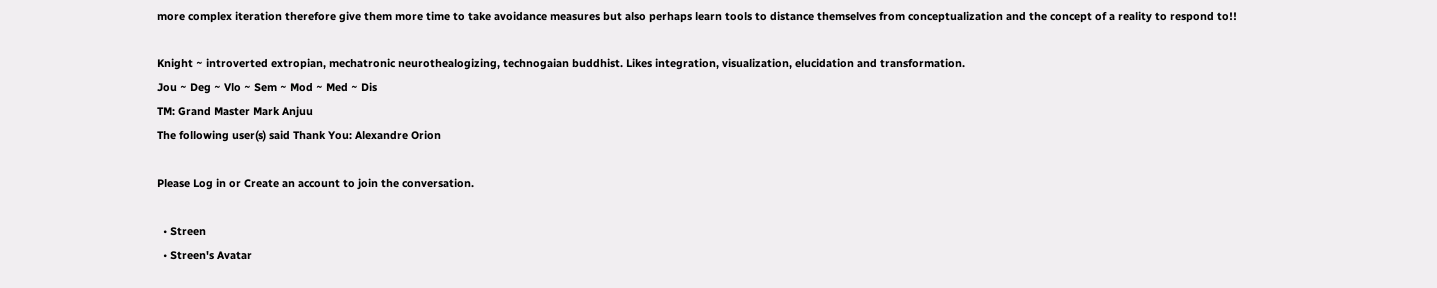more complex iteration therefore give them more time to take avoidance measures but also perhaps learn tools to distance themselves from conceptualization and the concept of a reality to respond to!!

Knight ~ introverted extropian, mechatronic neurothealogizing, technogaian buddhist. Likes integration, visualization, elucidation and transformation.
Jou ~ Deg ~ Vlo ~ Sem ~ Mod ~ Med ~ Dis
TM: Grand Master Mark Anjuu
The following user(s) said Thank You: Alexandre Orion

Please Log in or Create an account to join the conversation.

  • Streen
  • Streen's Avatar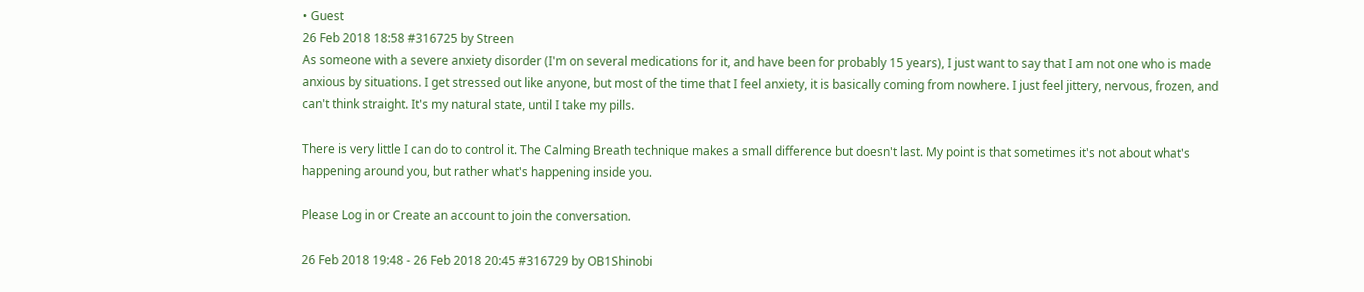• Guest
26 Feb 2018 18:58 #316725 by Streen
As someone with a severe anxiety disorder (I'm on several medications for it, and have been for probably 15 years), I just want to say that I am not one who is made anxious by situations. I get stressed out like anyone, but most of the time that I feel anxiety, it is basically coming from nowhere. I just feel jittery, nervous, frozen, and can't think straight. It's my natural state, until I take my pills.

There is very little I can do to control it. The Calming Breath technique makes a small difference but doesn't last. My point is that sometimes it's not about what's happening around you, but rather what's happening inside you.

Please Log in or Create an account to join the conversation.

26 Feb 2018 19:48 - 26 Feb 2018 20:45 #316729 by OB1Shinobi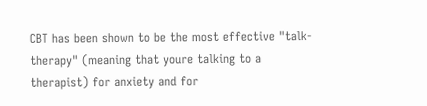CBT has been shown to be the most effective "talk-therapy" (meaning that youre talking to a therapist) for anxiety and for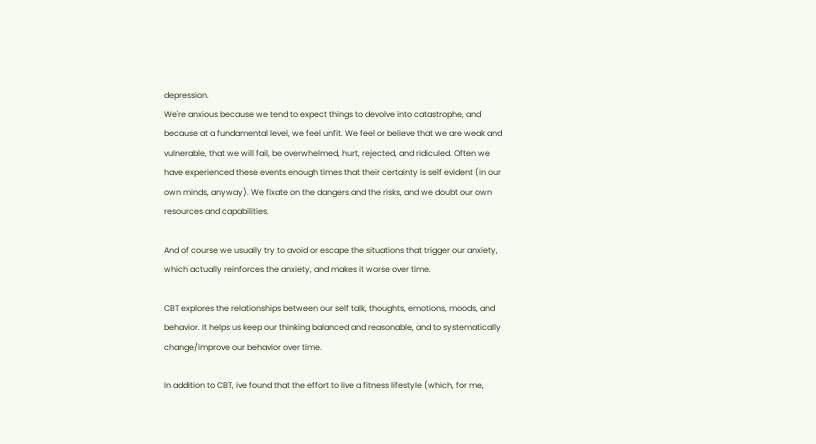depression.
We're anxious because we tend to expect things to devolve into catastrophe, and because at a fundamental level, we feel unfit. We feel or believe that we are weak and vulnerable, that we will fail, be overwhelmed, hurt, rejected, and ridiculed. Often we have experienced these events enough times that their certainty is self evident (in our own minds, anyway). We fixate on the dangers and the risks, and we doubt our own resources and capabilities.

And of course we usually try to avoid or escape the situations that trigger our anxiety, which actually reinforces the anxiety, and makes it worse over time.

CBT explores the relationships between our self talk, thoughts, emotions, moods, and behavior. It helps us keep our thinking balanced and reasonable, and to systematically change/improve our behavior over time.

In addition to CBT, ive found that the effort to live a fitness lifestyle (which, for me,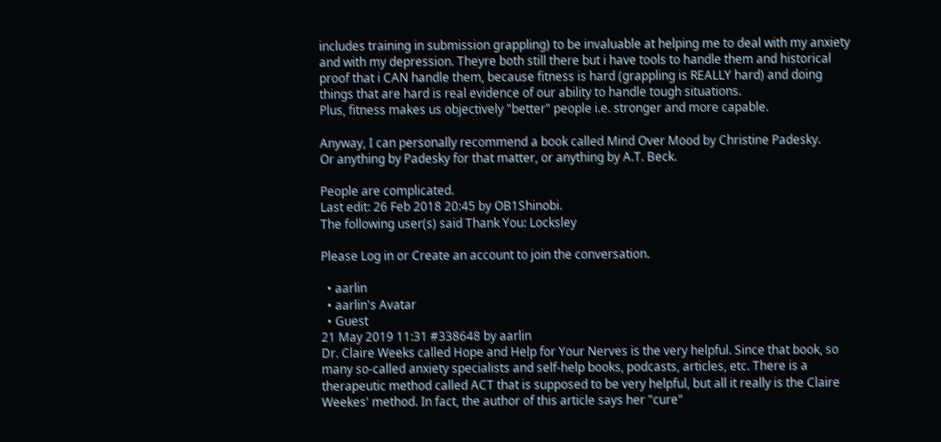includes training in submission grappling) to be invaluable at helping me to deal with my anxiety and with my depression. Theyre both still there but i have tools to handle them and historical proof that i CAN handle them, because fitness is hard (grappling is REALLY hard) and doing things that are hard is real evidence of our ability to handle tough situations.
Plus, fitness makes us objectively "better" people i.e. stronger and more capable.

Anyway, I can personally recommend a book called Mind Over Mood by Christine Padesky.
Or anything by Padesky for that matter, or anything by A.T. Beck.

People are complicated.
Last edit: 26 Feb 2018 20:45 by OB1Shinobi.
The following user(s) said Thank You: Locksley

Please Log in or Create an account to join the conversation.

  • aarlin
  • aarlin's Avatar
  • Guest
21 May 2019 11:31 #338648 by aarlin
Dr. Claire Weeks called Hope and Help for Your Nerves is the very helpful. Since that book, so many so-called anxiety specialists and self-help books, podcasts, articles, etc. There is a therapeutic method called ACT that is supposed to be very helpful, but all it really is the Claire Weekes' method. In fact, the author of this article says her "cure"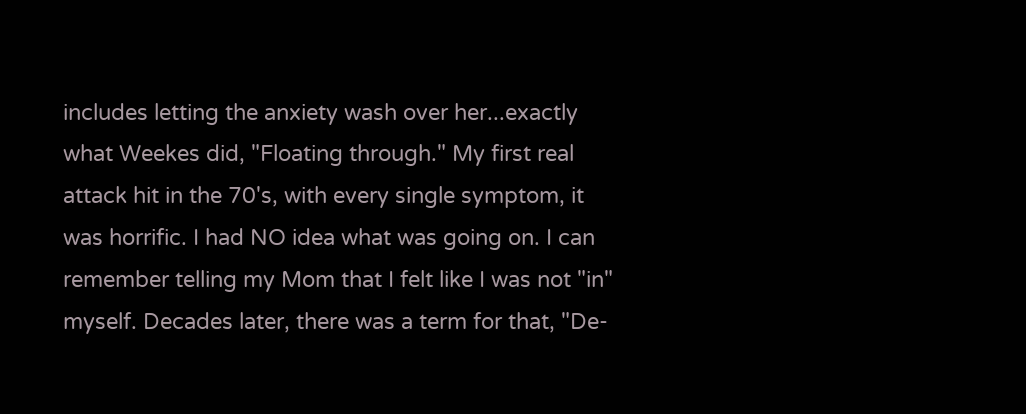includes letting the anxiety wash over her...exactly what Weekes did, "Floating through." My first real attack hit in the 70's, with every single symptom, it was horrific. I had NO idea what was going on. I can remember telling my Mom that I felt like I was not "in" myself. Decades later, there was a term for that, "De-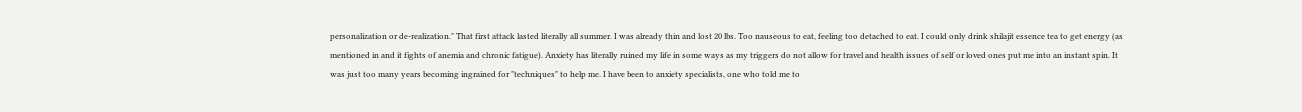personalization or de-realization." That first attack lasted literally all summer. I was already thin and lost 20 lbs. Too nauseous to eat, feeling too detached to eat. I could only drink shilajit essence tea to get energy (as mentioned in and it fights of anemia and chronic fatigue). Anxiety has literally ruined my life in some ways as my triggers do not allow for travel and health issues of self or loved ones put me into an instant spin. It was just too many years becoming ingrained for "techniques" to help me. I have been to anxiety specialists, one who told me to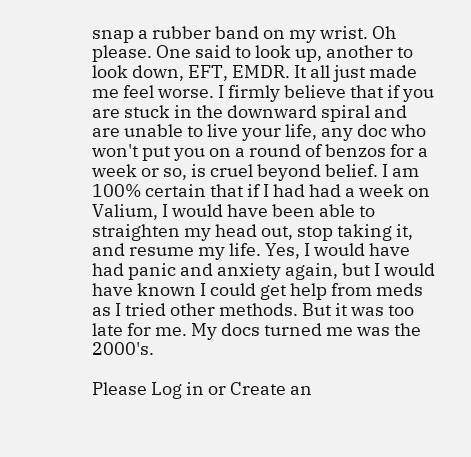snap a rubber band on my wrist. Oh please. One said to look up, another to look down, EFT, EMDR. It all just made me feel worse. I firmly believe that if you are stuck in the downward spiral and are unable to live your life, any doc who won't put you on a round of benzos for a week or so, is cruel beyond belief. I am 100% certain that if I had had a week on Valium, I would have been able to straighten my head out, stop taking it, and resume my life. Yes, I would have had panic and anxiety again, but I would have known I could get help from meds as I tried other methods. But it was too late for me. My docs turned me was the 2000's.

Please Log in or Create an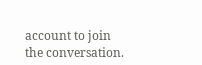account to join the conversation.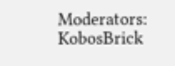Moderators: KobosBrick